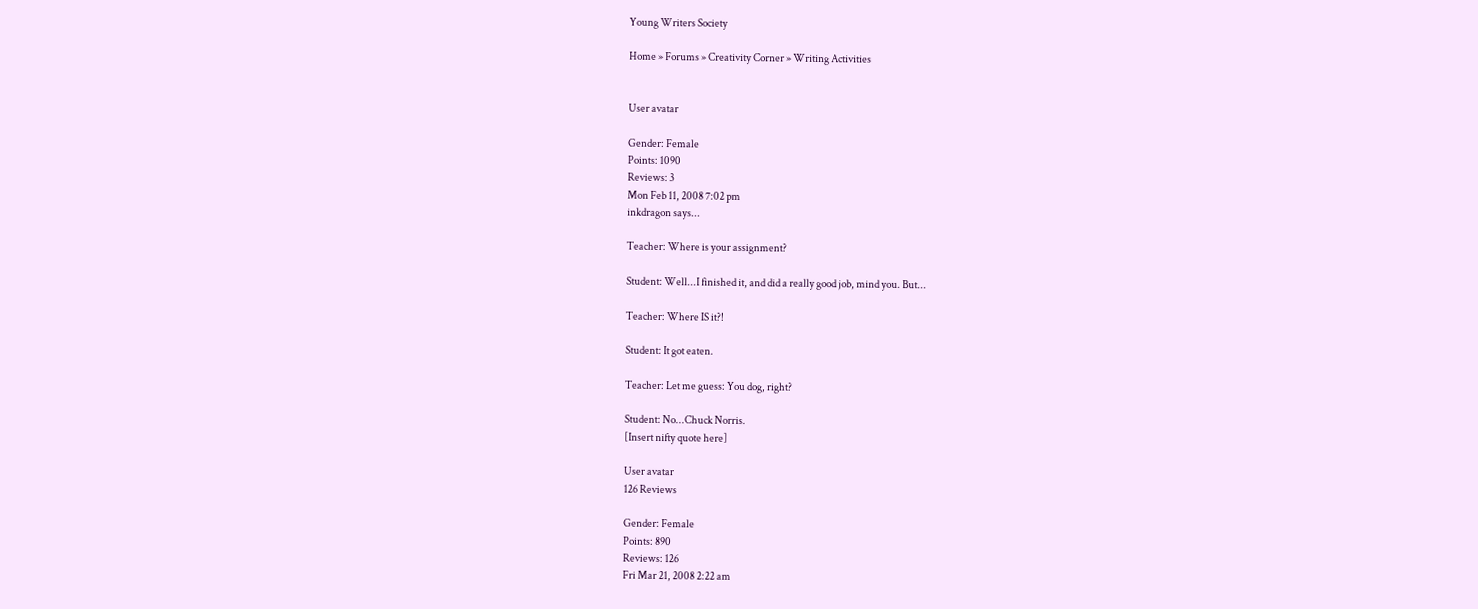Young Writers Society

Home » Forums » Creativity Corner » Writing Activities


User avatar

Gender: Female
Points: 1090
Reviews: 3
Mon Feb 11, 2008 7:02 pm
inkdragon says...

Teacher: Where is your assignment?

Student: Well...I finished it, and did a really good job, mind you. But...

Teacher: Where IS it?!

Student: It got eaten.

Teacher: Let me guess: You dog, right?

Student: No...Chuck Norris.
[Insert nifty quote here]

User avatar
126 Reviews

Gender: Female
Points: 890
Reviews: 126
Fri Mar 21, 2008 2:22 am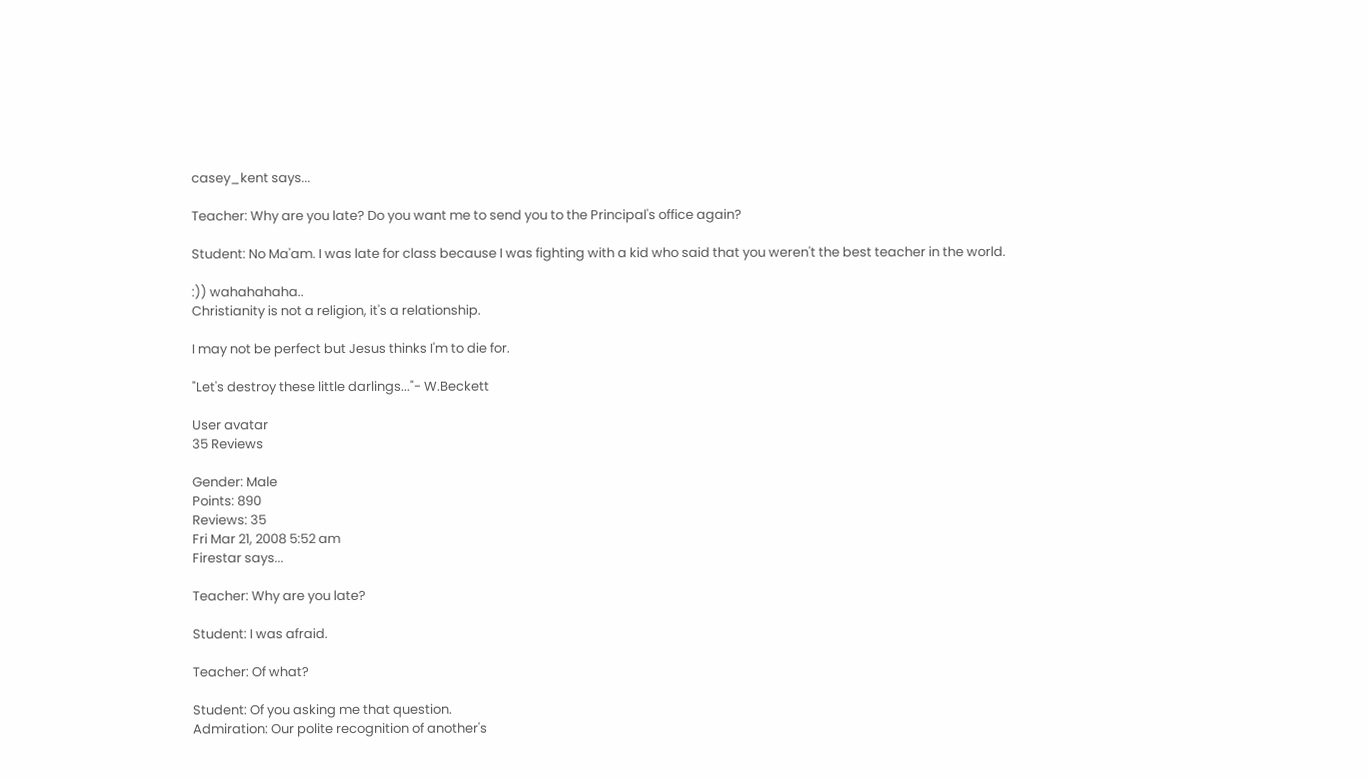casey_kent says...

Teacher: Why are you late? Do you want me to send you to the Principal's office again?

Student: No Ma'am. I was late for class because I was fighting with a kid who said that you weren't the best teacher in the world.

:)) wahahahaha..
Christianity is not a religion, it's a relationship.

I may not be perfect but Jesus thinks I'm to die for.

"Let's destroy these little darlings..."- W.Beckett

User avatar
35 Reviews

Gender: Male
Points: 890
Reviews: 35
Fri Mar 21, 2008 5:52 am
Firestar says...

Teacher: Why are you late?

Student: I was afraid.

Teacher: Of what?

Student: Of you asking me that question.
Admiration: Our polite recognition of another's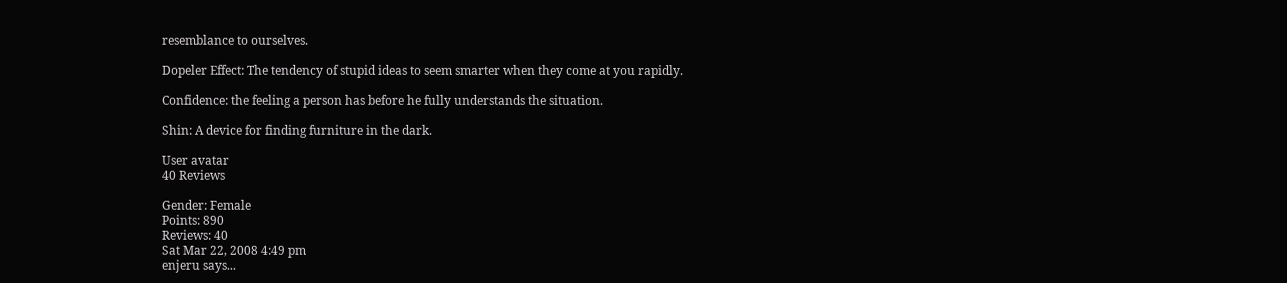resemblance to ourselves.

Dopeler Effect: The tendency of stupid ideas to seem smarter when they come at you rapidly.

Confidence: the feeling a person has before he fully understands the situation.

Shin: A device for finding furniture in the dark.

User avatar
40 Reviews

Gender: Female
Points: 890
Reviews: 40
Sat Mar 22, 2008 4:49 pm
enjeru says...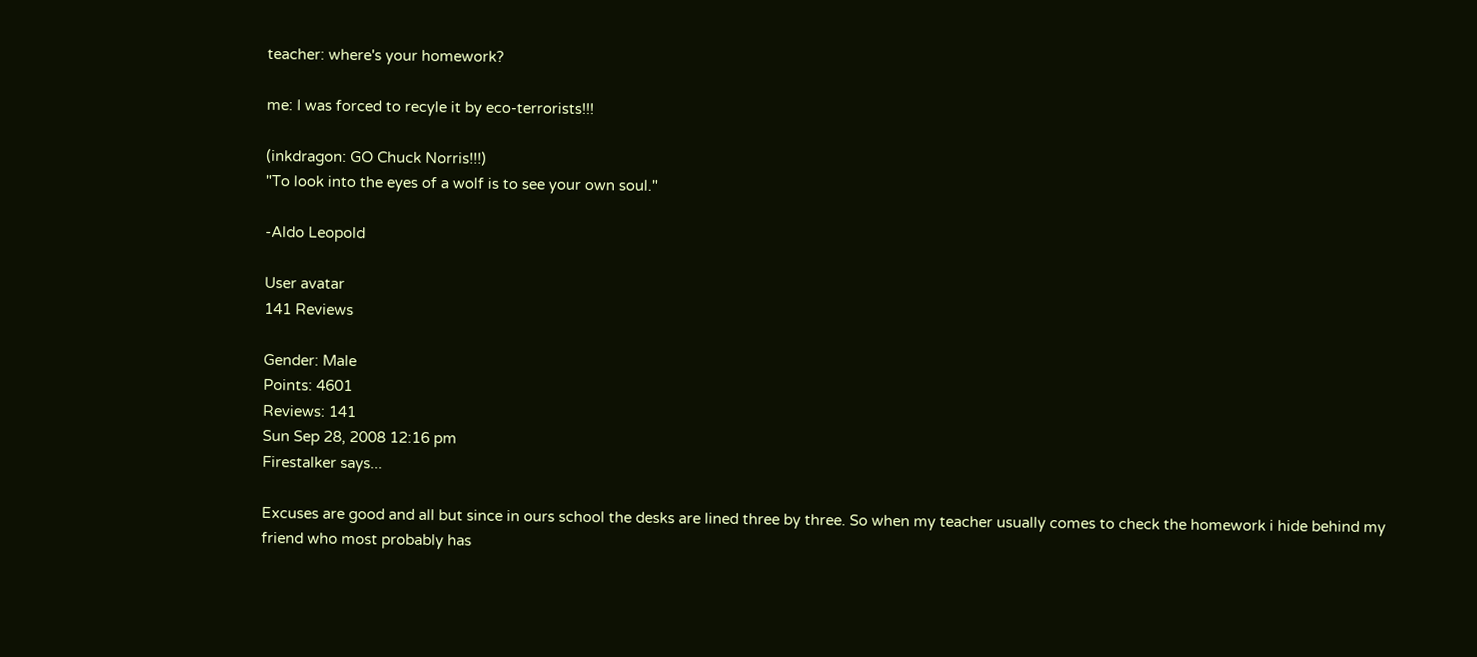teacher: where's your homework?

me: I was forced to recyle it by eco-terrorists!!!

(inkdragon: GO Chuck Norris!!!)
"To look into the eyes of a wolf is to see your own soul."

-Aldo Leopold

User avatar
141 Reviews

Gender: Male
Points: 4601
Reviews: 141
Sun Sep 28, 2008 12:16 pm
Firestalker says...

Excuses are good and all but since in ours school the desks are lined three by three. So when my teacher usually comes to check the homework i hide behind my friend who most probably has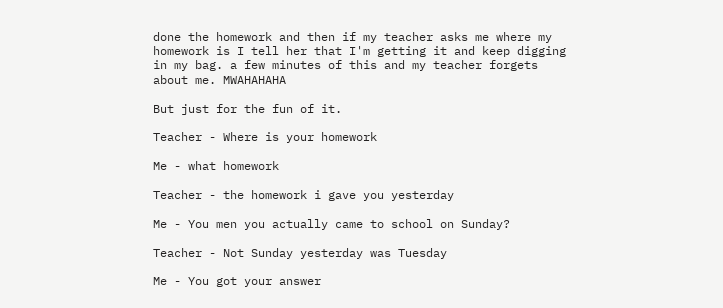done the homework and then if my teacher asks me where my homework is I tell her that I'm getting it and keep digging in my bag. a few minutes of this and my teacher forgets about me. MWAHAHAHA

But just for the fun of it.

Teacher - Where is your homework

Me - what homework

Teacher - the homework i gave you yesterday

Me - You men you actually came to school on Sunday?

Teacher - Not Sunday yesterday was Tuesday

Me - You got your answer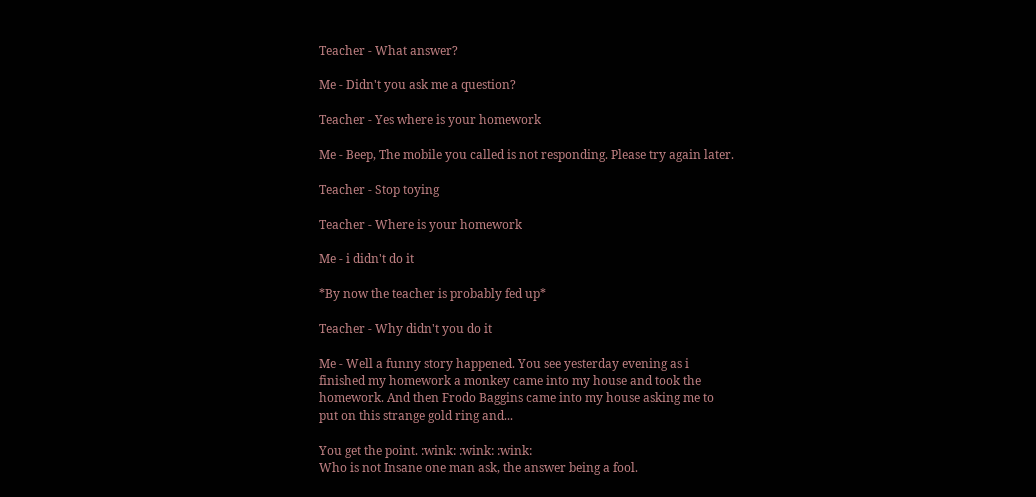Teacher - What answer?

Me - Didn't you ask me a question?

Teacher - Yes where is your homework

Me - Beep, The mobile you called is not responding. Please try again later.

Teacher - Stop toying

Teacher - Where is your homework

Me - i didn't do it

*By now the teacher is probably fed up*

Teacher - Why didn't you do it

Me - Well a funny story happened. You see yesterday evening as i finished my homework a monkey came into my house and took the homework. And then Frodo Baggins came into my house asking me to put on this strange gold ring and...

You get the point. :wink: :wink: :wink:
Who is not Insane one man ask, the answer being a fool.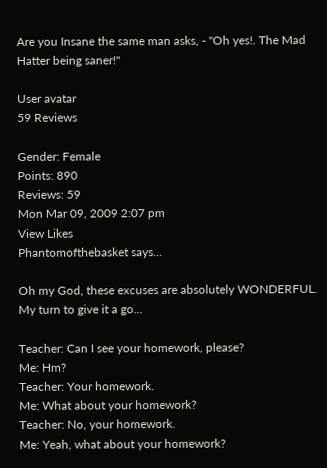Are you Insane the same man asks, - "Oh yes!. The Mad Hatter being saner!"

User avatar
59 Reviews

Gender: Female
Points: 890
Reviews: 59
Mon Mar 09, 2009 2:07 pm
View Likes
Phantomofthebasket says...

Oh my God, these excuses are absolutely WONDERFUL.
My turn to give it a go...

Teacher: Can I see your homework, please?
Me: Hm?
Teacher: Your homework.
Me: What about your homework?
Teacher: No, your homework.
Me: Yeah, what about your homework?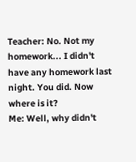Teacher: No. Not my homework... I didn't have any homework last night. You did. Now where is it?
Me: Well, why didn't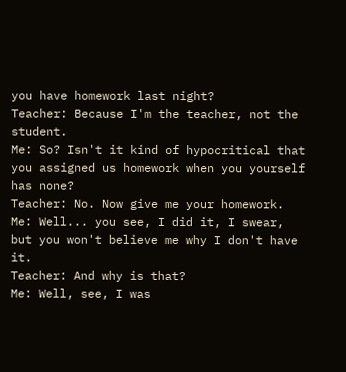you have homework last night?
Teacher: Because I'm the teacher, not the student.
Me: So? Isn't it kind of hypocritical that you assigned us homework when you yourself has none?
Teacher: No. Now give me your homework.
Me: Well... you see, I did it, I swear, but you won't believe me why I don't have it.
Teacher: And why is that?
Me: Well, see, I was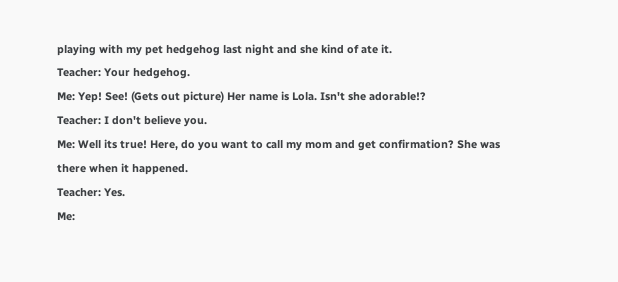playing with my pet hedgehog last night and she kind of ate it.
Teacher: Your hedgehog.
Me: Yep! See! (Gets out picture) Her name is Lola. Isn't she adorable!?
Teacher: I don't believe you.
Me: Well its true! Here, do you want to call my mom and get confirmation? She was there when it happened.
Teacher: Yes.
Me: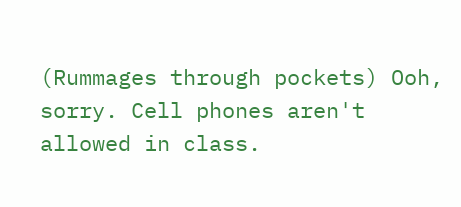(Rummages through pockets) Ooh, sorry. Cell phones aren't allowed in class.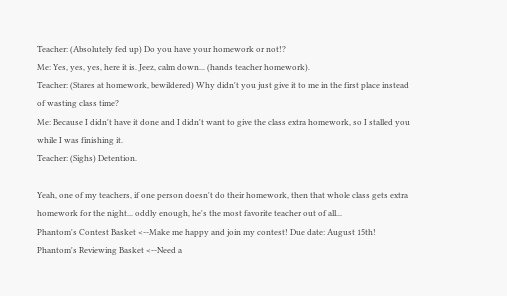Teacher: (Absolutely fed up) Do you have your homework or not!?
Me: Yes, yes, yes, here it is. Jeez, calm down... (hands teacher homework).
Teacher: (Stares at homework, bewildered) Why didn't you just give it to me in the first place instead of wasting class time?
Me: Because I didn't have it done and I didn't want to give the class extra homework, so I stalled you while I was finishing it.
Teacher: (Sighs) Detention.

Yeah, one of my teachers, if one person doesn't do their homework, then that whole class gets extra homework for the night... oddly enough, he's the most favorite teacher out of all...
Phantom's Contest Basket <--Make me happy and join my contest! Due date: August 15th!
Phantom's Reviewing Basket <--Need a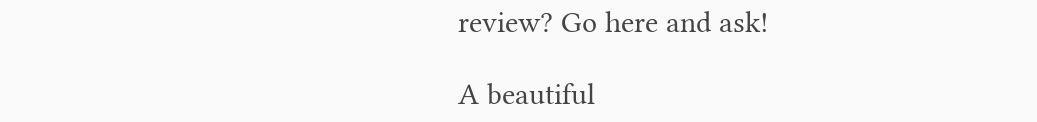review? Go here and ask!

A beautiful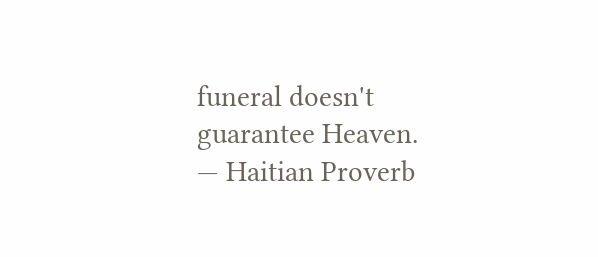funeral doesn't guarantee Heaven.
— Haitian Proverb